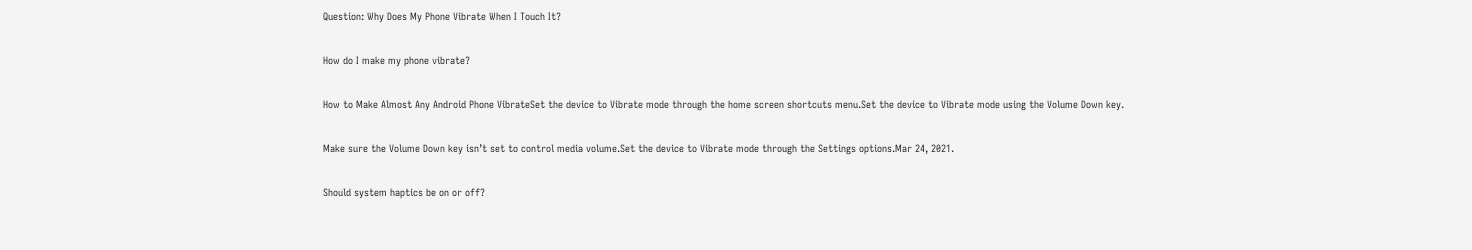Question: Why Does My Phone Vibrate When I Touch It?

How do I make my phone vibrate?

How to Make Almost Any Android Phone VibrateSet the device to Vibrate mode through the home screen shortcuts menu.Set the device to Vibrate mode using the Volume Down key.

Make sure the Volume Down key isn’t set to control media volume.Set the device to Vibrate mode through the Settings options.Mar 24, 2021.

Should system haptics be on or off?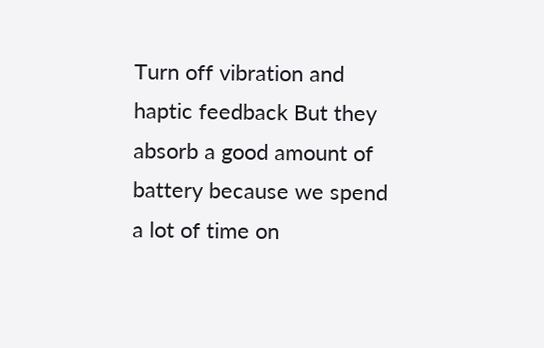Turn off vibration and haptic feedback But they absorb a good amount of battery because we spend a lot of time on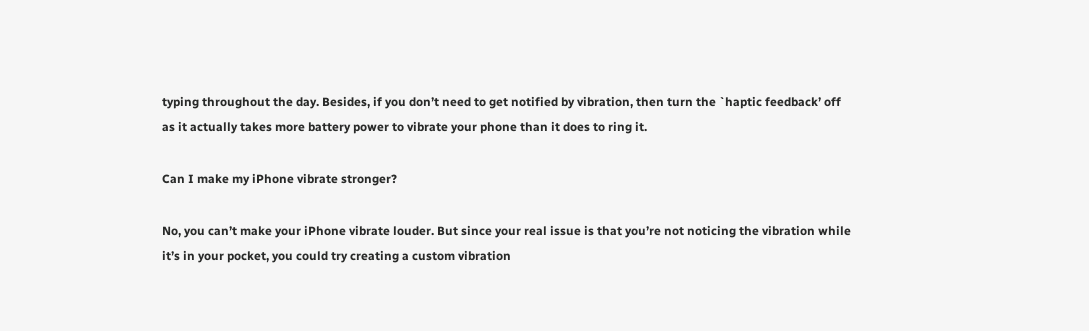typing throughout the day. Besides, if you don’t need to get notified by vibration, then turn the `haptic feedback’ off as it actually takes more battery power to vibrate your phone than it does to ring it.

Can I make my iPhone vibrate stronger?

No, you can’t make your iPhone vibrate louder. But since your real issue is that you’re not noticing the vibration while it’s in your pocket, you could try creating a custom vibration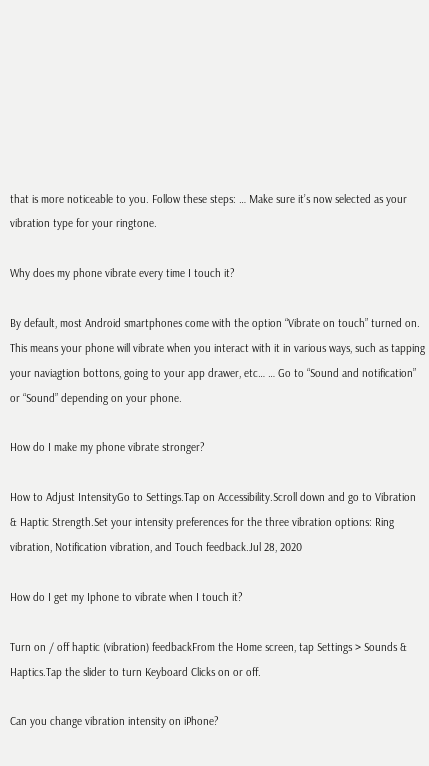that is more noticeable to you. Follow these steps: … Make sure it’s now selected as your vibration type for your ringtone.

Why does my phone vibrate every time I touch it?

By default, most Android smartphones come with the option “Vibrate on touch” turned on. This means your phone will vibrate when you interact with it in various ways, such as tapping your naviagtion bottons, going to your app drawer, etc… … Go to “Sound and notification” or “Sound” depending on your phone.

How do I make my phone vibrate stronger?

How to Adjust IntensityGo to Settings.Tap on Accessibility.Scroll down and go to Vibration & Haptic Strength.Set your intensity preferences for the three vibration options: Ring vibration, Notification vibration, and Touch feedback.Jul 28, 2020

How do I get my Iphone to vibrate when I touch it?

Turn on / off haptic (vibration) feedbackFrom the Home screen, tap Settings > Sounds & Haptics.Tap the slider to turn Keyboard Clicks on or off.

Can you change vibration intensity on iPhone?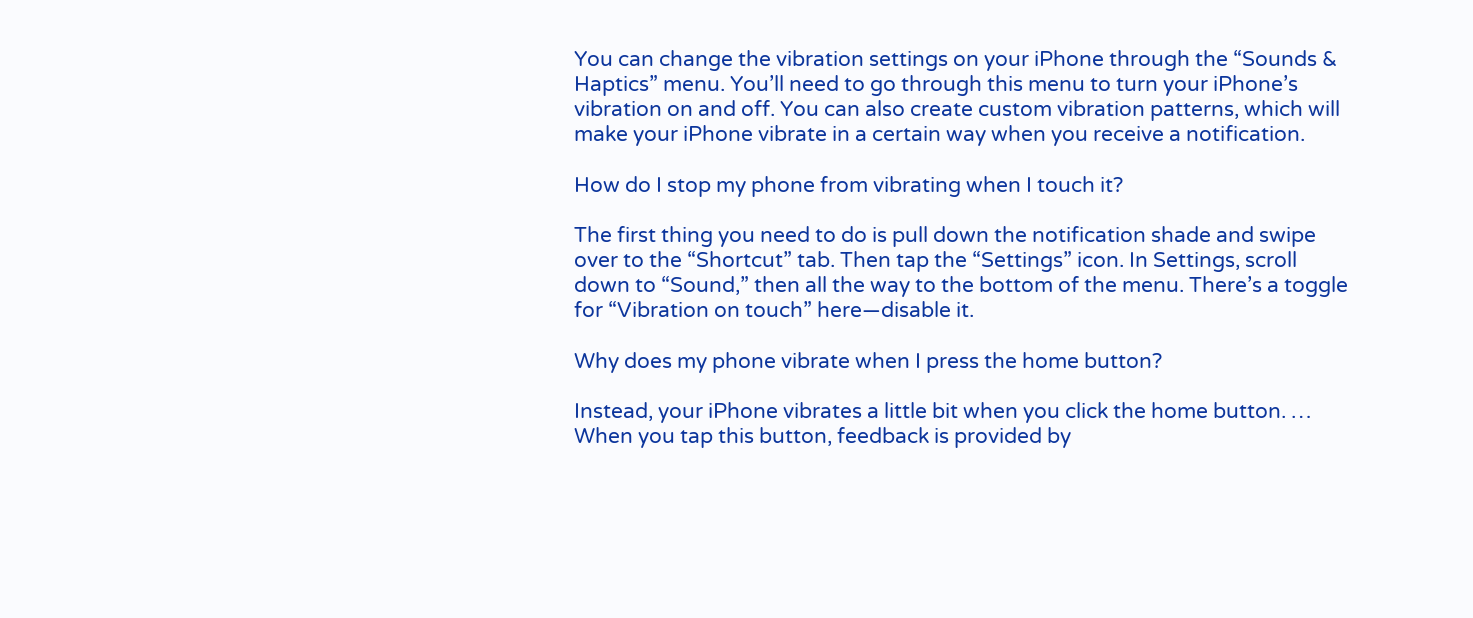You can change the vibration settings on your iPhone through the “Sounds & Haptics” menu. You’ll need to go through this menu to turn your iPhone’s vibration on and off. You can also create custom vibration patterns, which will make your iPhone vibrate in a certain way when you receive a notification.

How do I stop my phone from vibrating when I touch it?

The first thing you need to do is pull down the notification shade and swipe over to the “Shortcut” tab. Then tap the “Settings” icon. In Settings, scroll down to “Sound,” then all the way to the bottom of the menu. There’s a toggle for “Vibration on touch” here—disable it.

Why does my phone vibrate when I press the home button?

Instead, your iPhone vibrates a little bit when you click the home button. … When you tap this button, feedback is provided by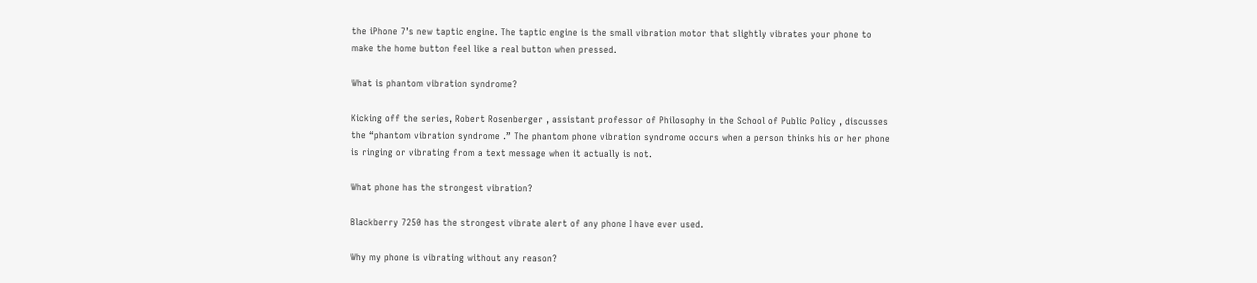the iPhone 7’s new taptic engine. The taptic engine is the small vibration motor that slightly vibrates your phone to make the home button feel like a real button when pressed.

What is phantom vibration syndrome?

Kicking off the series, Robert Rosenberger , assistant professor of Philosophy in the School of Public Policy , discusses the “phantom vibration syndrome .” The phantom phone vibration syndrome occurs when a person thinks his or her phone is ringing or vibrating from a text message when it actually is not.

What phone has the strongest vibration?

Blackberry 7250 has the strongest vibrate alert of any phone I have ever used.

Why my phone is vibrating without any reason?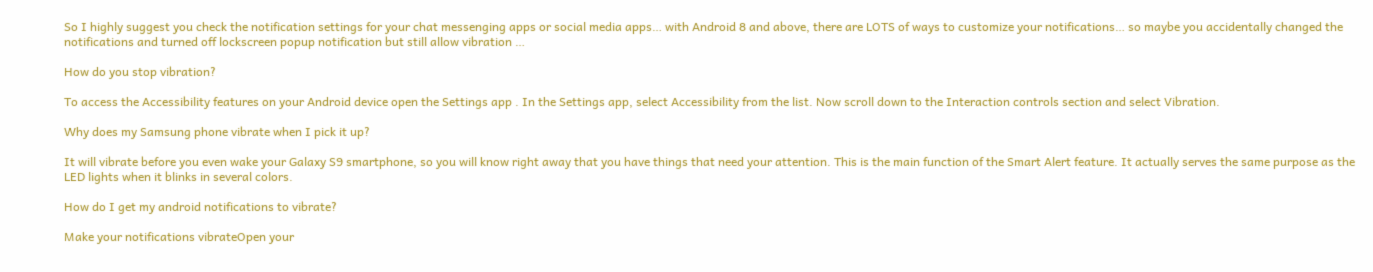So I highly suggest you check the notification settings for your chat messenging apps or social media apps… with Android 8 and above, there are LOTS of ways to customize your notifications… so maybe you accidentally changed the notifications and turned off lockscreen popup notification but still allow vibration …

How do you stop vibration?

To access the Accessibility features on your Android device open the Settings app . In the Settings app, select Accessibility from the list. Now scroll down to the Interaction controls section and select Vibration.

Why does my Samsung phone vibrate when I pick it up?

It will vibrate before you even wake your Galaxy S9 smartphone, so you will know right away that you have things that need your attention. This is the main function of the Smart Alert feature. It actually serves the same purpose as the LED lights when it blinks in several colors.

How do I get my android notifications to vibrate?

Make your notifications vibrateOpen your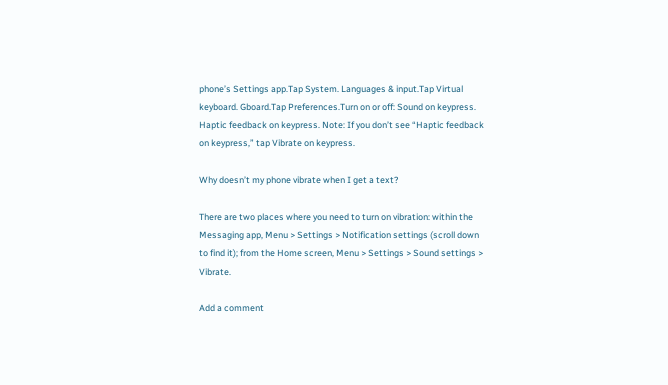phone’s Settings app.Tap System. Languages & input.Tap Virtual keyboard. Gboard.Tap Preferences.Turn on or off: Sound on keypress. Haptic feedback on keypress. Note: If you don’t see “Haptic feedback on keypress,” tap Vibrate on keypress.

Why doesn’t my phone vibrate when I get a text?

There are two places where you need to turn on vibration: within the Messaging app, Menu > Settings > Notification settings (scroll down to find it); from the Home screen, Menu > Settings > Sound settings > Vibrate.

Add a comment